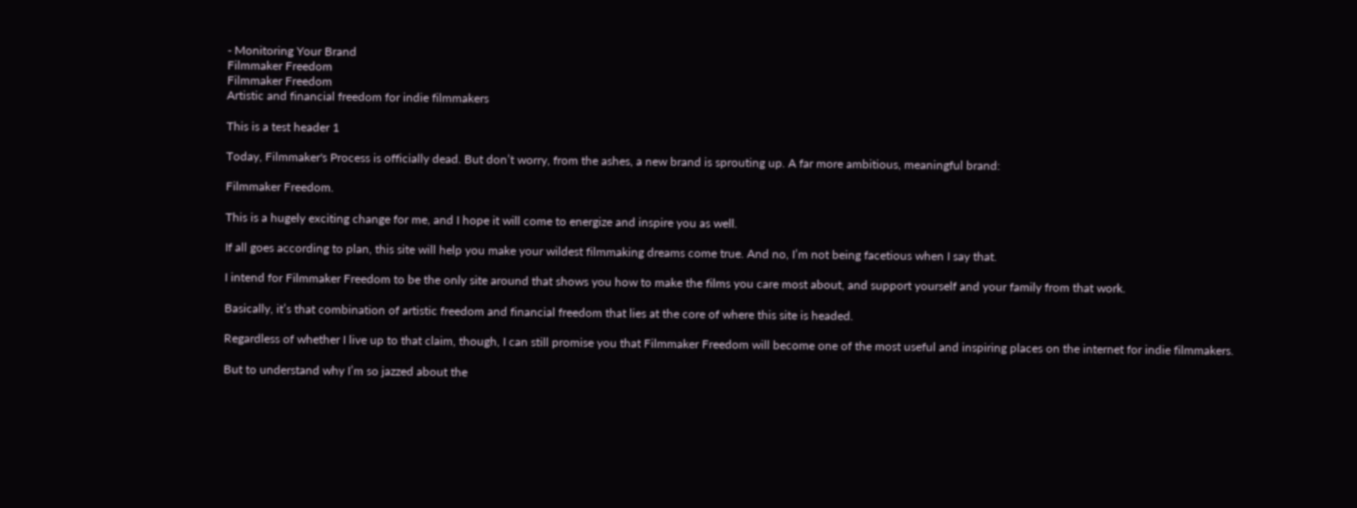- Monitoring Your Brand
Filmmaker Freedom
Filmmaker Freedom
Artistic and financial freedom for indie filmmakers

This is a test header 1

Today, Filmmaker's Process is officially dead. But don’t worry, from the ashes, a new brand is sprouting up. A far more ambitious, meaningful brand:

Filmmaker Freedom.

This is a hugely exciting change for me, and I hope it will come to energize and inspire you as well.

If all goes according to plan, this site will help you make your wildest filmmaking dreams come true. And no, I’m not being facetious when I say that.

I intend for Filmmaker Freedom to be the only site around that shows you how to make the films you care most about, and support yourself and your family from that work.

Basically, it’s that combination of artistic freedom and financial freedom that lies at the core of where this site is headed.

Regardless of whether I live up to that claim, though, I can still promise you that Filmmaker Freedom will become one of the most useful and inspiring places on the internet for indie filmmakers.

But to understand why I’m so jazzed about the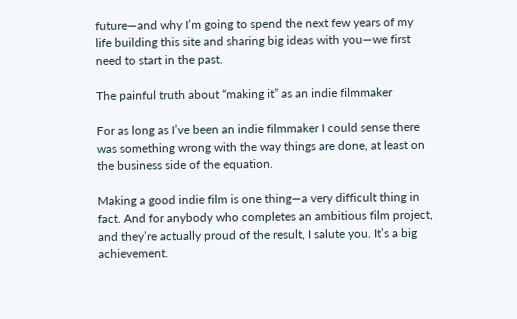future—and why I’m going to spend the next few years of my life building this site and sharing big ideas with you—we first need to start in the past.

The painful truth about “making it” as an indie filmmaker

For as long as I’ve been an indie filmmaker I could sense there was something wrong with the way things are done, at least on the business side of the equation.

Making a good indie film is one thing—a very difficult thing in fact. And for anybody who completes an ambitious film project, and they’re actually proud of the result, I salute you. It’s a big achievement.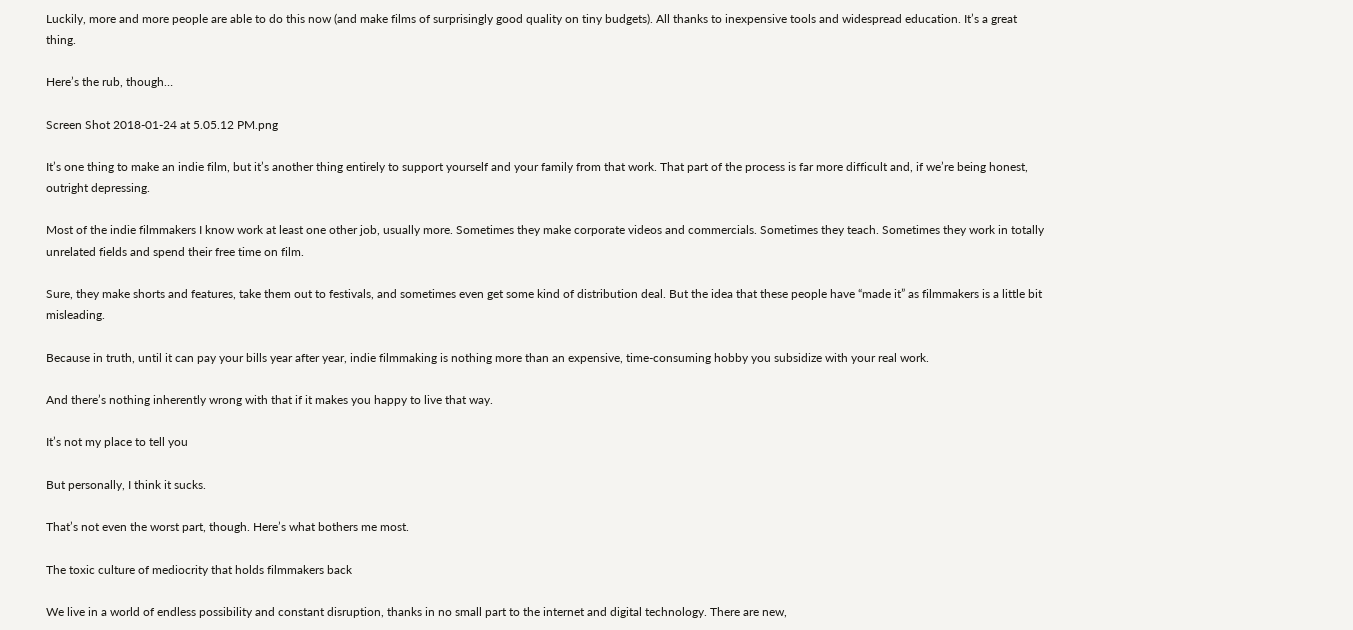Luckily, more and more people are able to do this now (and make films of surprisingly good quality on tiny budgets). All thanks to inexpensive tools and widespread education. It’s a great thing.

Here’s the rub, though…

Screen Shot 2018-01-24 at 5.05.12 PM.png

It’s one thing to make an indie film, but it’s another thing entirely to support yourself and your family from that work. That part of the process is far more difficult and, if we’re being honest, outright depressing.

Most of the indie filmmakers I know work at least one other job, usually more. Sometimes they make corporate videos and commercials. Sometimes they teach. Sometimes they work in totally unrelated fields and spend their free time on film.

Sure, they make shorts and features, take them out to festivals, and sometimes even get some kind of distribution deal. But the idea that these people have “made it” as filmmakers is a little bit misleading.

Because in truth, until it can pay your bills year after year, indie filmmaking is nothing more than an expensive, time-consuming hobby you subsidize with your real work.

And there’s nothing inherently wrong with that if it makes you happy to live that way.

It’s not my place to tell you

But personally, I think it sucks.

That’s not even the worst part, though. Here’s what bothers me most.

The toxic culture of mediocrity that holds filmmakers back

We live in a world of endless possibility and constant disruption, thanks in no small part to the internet and digital technology. There are new,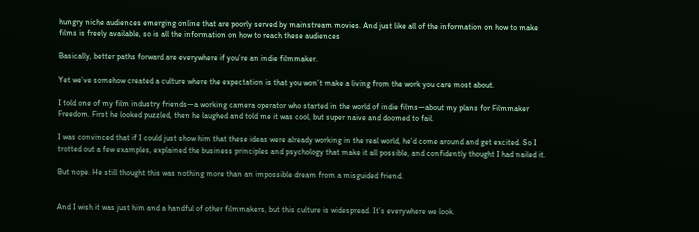hungry niche audiences emerging online that are poorly served by mainstream movies. And just like all of the information on how to make films is freely available, so is all the information on how to reach these audiences

Basically, better paths forward are everywhere if you’re an indie filmmaker.

Yet we’ve somehow created a culture where the expectation is that you won’t make a living from the work you care most about.

I told one of my film industry friends—a working camera operator who started in the world of indie films—about my plans for Filmmaker Freedom. First he looked puzzled, then he laughed and told me it was cool, but super naive and doomed to fail.

I was convinced that if I could just show him that these ideas were already working in the real world, he’d come around and get excited. So I trotted out a few examples, explained the business principles and psychology that make it all possible, and confidently thought I had nailed it.

But nope. He still thought this was nothing more than an impossible dream from a misguided friend.


And I wish it was just him and a handful of other filmmakers, but this culture is widespread. It’s everywhere we look.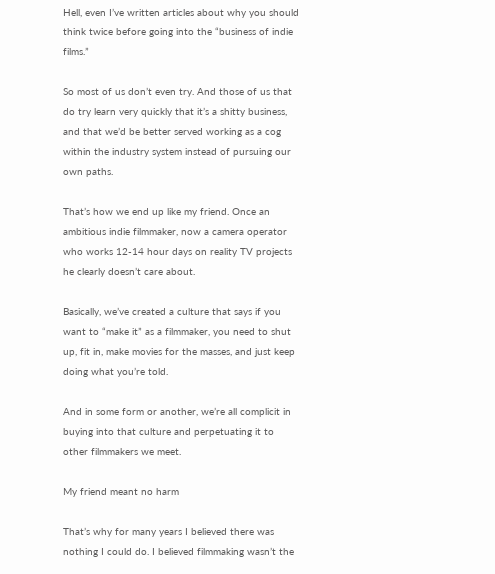Hell, even I’ve written articles about why you should think twice before going into the “business of indie films.”

So most of us don’t even try. And those of us that do try learn very quickly that it’s a shitty business, and that we’d be better served working as a cog within the industry system instead of pursuing our own paths.

That’s how we end up like my friend. Once an ambitious indie filmmaker, now a camera operator who works 12-14 hour days on reality TV projects he clearly doesn’t care about.

Basically, we’ve created a culture that says if you want to “make it” as a filmmaker, you need to shut up, fit in, make movies for the masses, and just keep doing what you’re told.

And in some form or another, we’re all complicit in buying into that culture and perpetuating it to other filmmakers we meet.

My friend meant no harm

That’s why for many years I believed there was nothing I could do. I believed filmmaking wasn’t the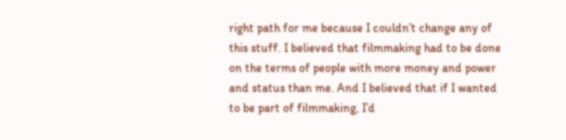right path for me because I couldn’t change any of this stuff. I believed that filmmaking had to be done on the terms of people with more money and power and status than me. And I believed that if I wanted to be part of filmmaking, I’d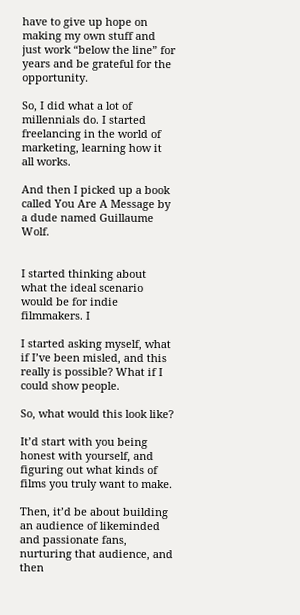have to give up hope on making my own stuff and just work “below the line” for years and be grateful for the opportunity.

So, I did what a lot of millennials do. I started freelancing in the world of marketing, learning how it all works.

And then I picked up a book called You Are A Message by a dude named Guillaume Wolf.


I started thinking about what the ideal scenario would be for indie filmmakers. I

I started asking myself, what if I’ve been misled, and this really is possible? What if I could show people.

So, what would this look like?

It’d start with you being honest with yourself, and figuring out what kinds of films you truly want to make.

Then, it’d be about building an audience of likeminded and passionate fans, nurturing that audience, and then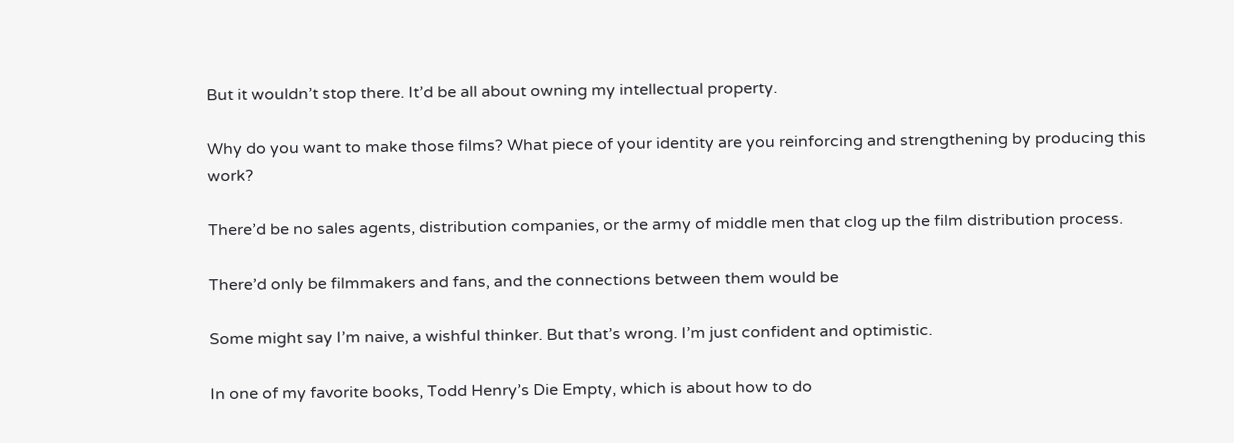But it wouldn’t stop there. It’d be all about owning my intellectual property.

Why do you want to make those films? What piece of your identity are you reinforcing and strengthening by producing this work?

There’d be no sales agents, distribution companies, or the army of middle men that clog up the film distribution process.

There’d only be filmmakers and fans, and the connections between them would be

Some might say I’m naive, a wishful thinker. But that’s wrong. I’m just confident and optimistic.

In one of my favorite books, Todd Henry’s Die Empty, which is about how to do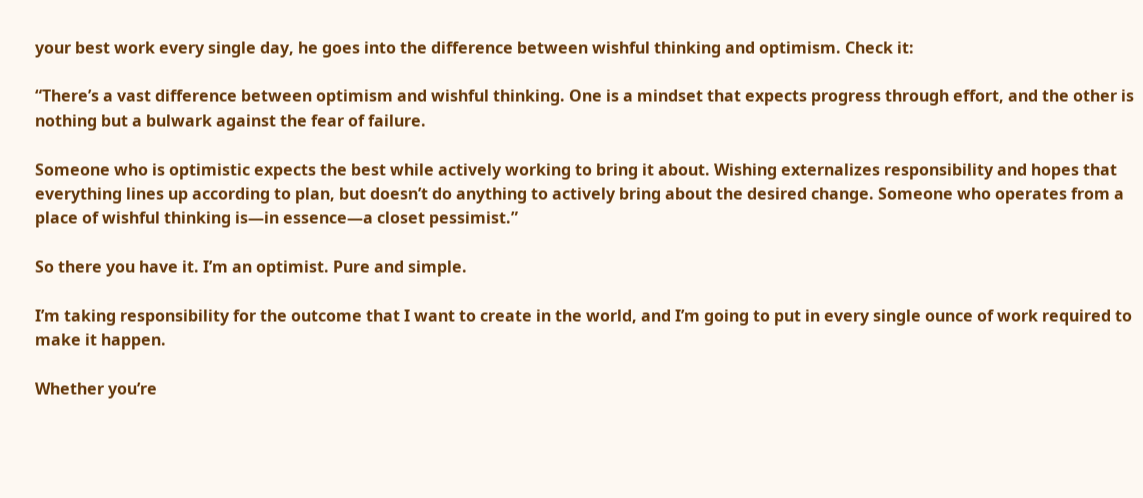your best work every single day, he goes into the difference between wishful thinking and optimism. Check it:

“There’s a vast difference between optimism and wishful thinking. One is a mindset that expects progress through effort, and the other is nothing but a bulwark against the fear of failure.

Someone who is optimistic expects the best while actively working to bring it about. Wishing externalizes responsibility and hopes that everything lines up according to plan, but doesn’t do anything to actively bring about the desired change. Someone who operates from a place of wishful thinking is—in essence—a closet pessimist.”

So there you have it. I’m an optimist. Pure and simple.

I’m taking responsibility for the outcome that I want to create in the world, and I’m going to put in every single ounce of work required to make it happen.

Whether you’re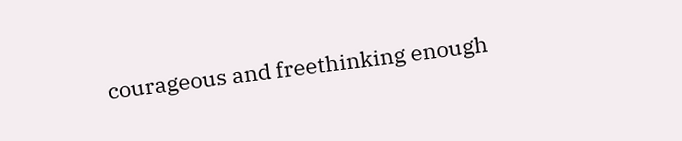courageous and freethinking enough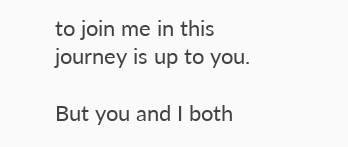to join me in this journey is up to you.

But you and I both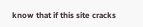know that if this site cracks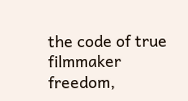the code of true filmmaker freedom,